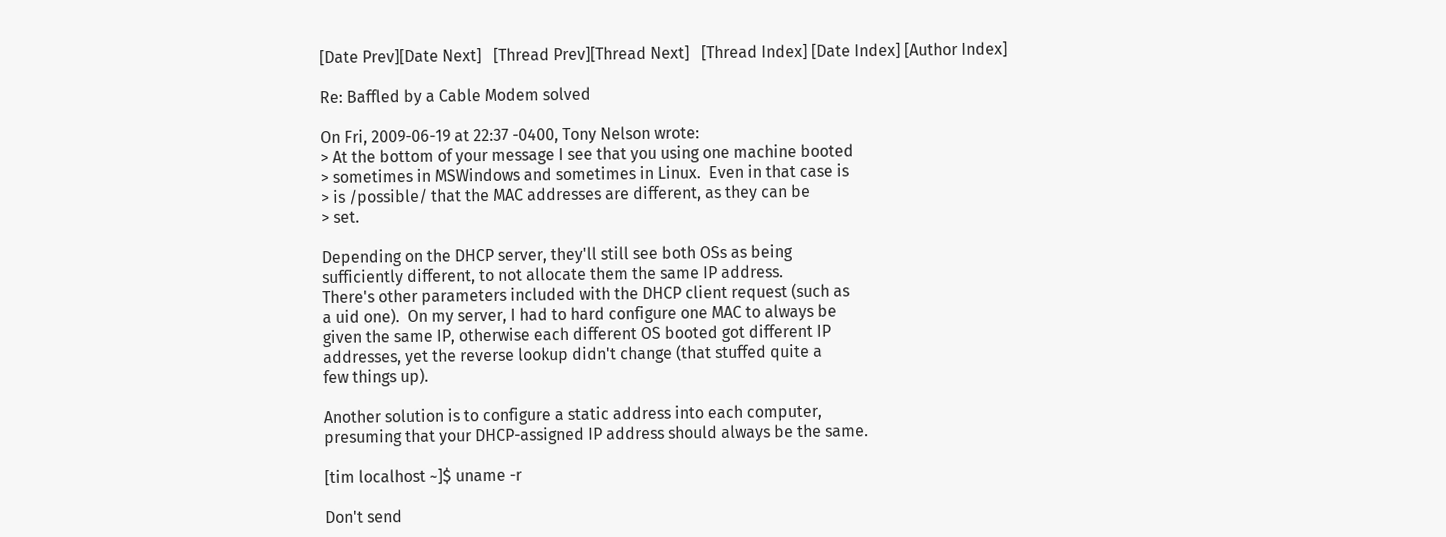[Date Prev][Date Next]   [Thread Prev][Thread Next]   [Thread Index] [Date Index] [Author Index]

Re: Baffled by a Cable Modem solved

On Fri, 2009-06-19 at 22:37 -0400, Tony Nelson wrote:
> At the bottom of your message I see that you using one machine booted
> sometimes in MSWindows and sometimes in Linux.  Even in that case is
> is /possible/ that the MAC addresses are different, as they can be
> set.

Depending on the DHCP server, they'll still see both OSs as being
sufficiently different, to not allocate them the same IP address.
There's other parameters included with the DHCP client request (such as
a uid one).  On my server, I had to hard configure one MAC to always be
given the same IP, otherwise each different OS booted got different IP
addresses, yet the reverse lookup didn't change (that stuffed quite a
few things up).

Another solution is to configure a static address into each computer,
presuming that your DHCP-assigned IP address should always be the same.

[tim localhost ~]$ uname -r

Don't send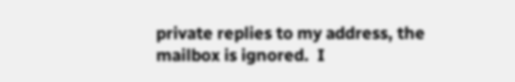private replies to my address, the mailbox is ignored.  I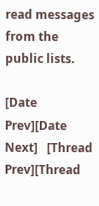read messages from the public lists.

[Date Prev][Date Next]   [Thread Prev][Thread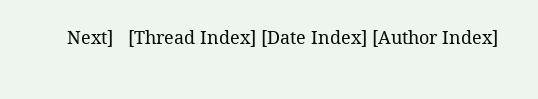Next]   [Thread Index] [Date Index] [Author Index]